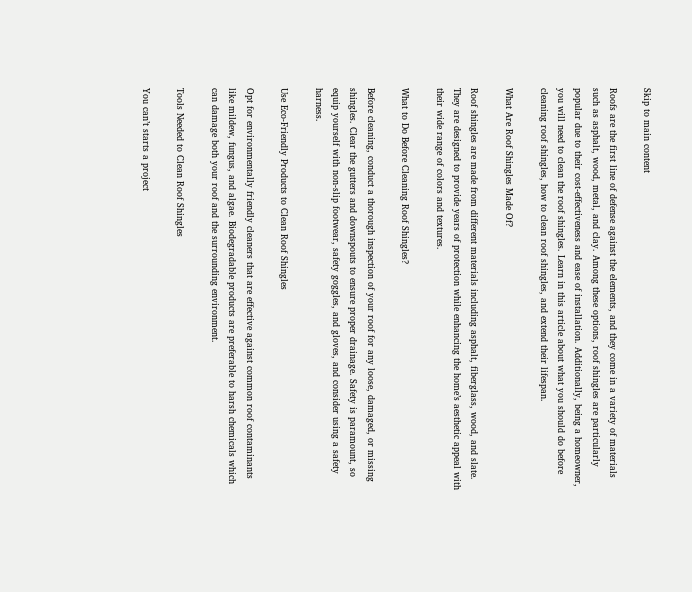Skip to main content

Roofs are the first line of defense against the elements, and they come in a variety of materials such as asphalt, wood, metal, and clay. Among these options, roof shingles are particularly popular due to their cost-effectiveness and ease of installation. Additionally, being a homeowner, you will need to clean the roof shingles. Learn in this article about what you should do before cleaning roof shingles, how to clean roof shingles, and extend their lifespan.

What Are Roof Shingles Made Of?

Roof shingles are made from different materials including asphalt, fiberglass, wood, and slate. They are designed to provide years of protection while enhancing the home’s aesthetic appeal with their wide range of colors and textures.

What to Do Before Cleaning Roof Shingles?

Before cleaning, conduct a thorough inspection of your roof for any loose, damaged, or missing shingles. Clear the gutters and downspouts to ensure proper drainage. Safety is paramount, so equip yourself with non-slip footwear, safety goggles, and gloves, and consider using a safety harness.

Use Eco-Friendly Products to Clean Roof Shingles

Opt for environmentally friendly cleaners that are effective against common roof contaminants like mildew, fungus, and algae. Biodegradable products are preferable to harsh chemicals which can damage both your roof and the surrounding environment.

Tools Needed to Clean Roof Shingles

You can’t starts a project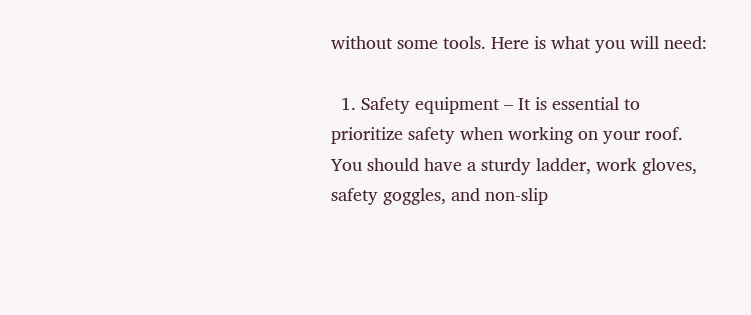without some tools. Here is what you will need:

  1. Safety equipment – It is essential to prioritize safety when working on your roof. You should have a sturdy ladder, work gloves, safety goggles, and non-slip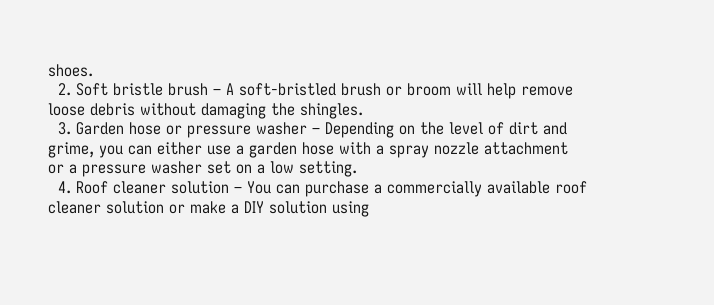shoes.
  2. Soft bristle brush – A soft-bristled brush or broom will help remove loose debris without damaging the shingles.
  3. Garden hose or pressure washer – Depending on the level of dirt and grime, you can either use a garden hose with a spray nozzle attachment or a pressure washer set on a low setting.
  4. Roof cleaner solution – You can purchase a commercially available roof cleaner solution or make a DIY solution using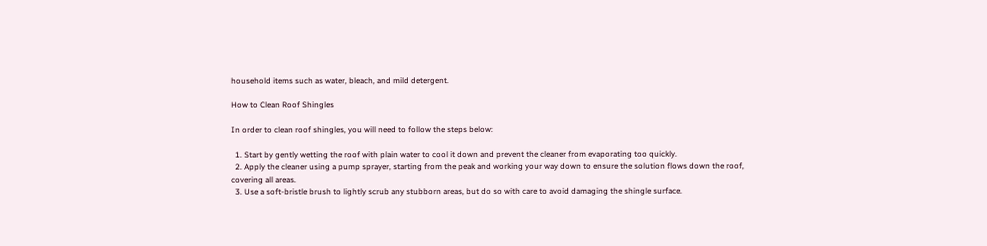household items such as water, bleach, and mild detergent.

How to Clean Roof Shingles

In order to clean roof shingles, you will need to follow the steps below:

  1. Start by gently wetting the roof with plain water to cool it down and prevent the cleaner from evaporating too quickly.
  2. Apply the cleaner using a pump sprayer, starting from the peak and working your way down to ensure the solution flows down the roof, covering all areas.
  3. Use a soft-bristle brush to lightly scrub any stubborn areas, but do so with care to avoid damaging the shingle surface.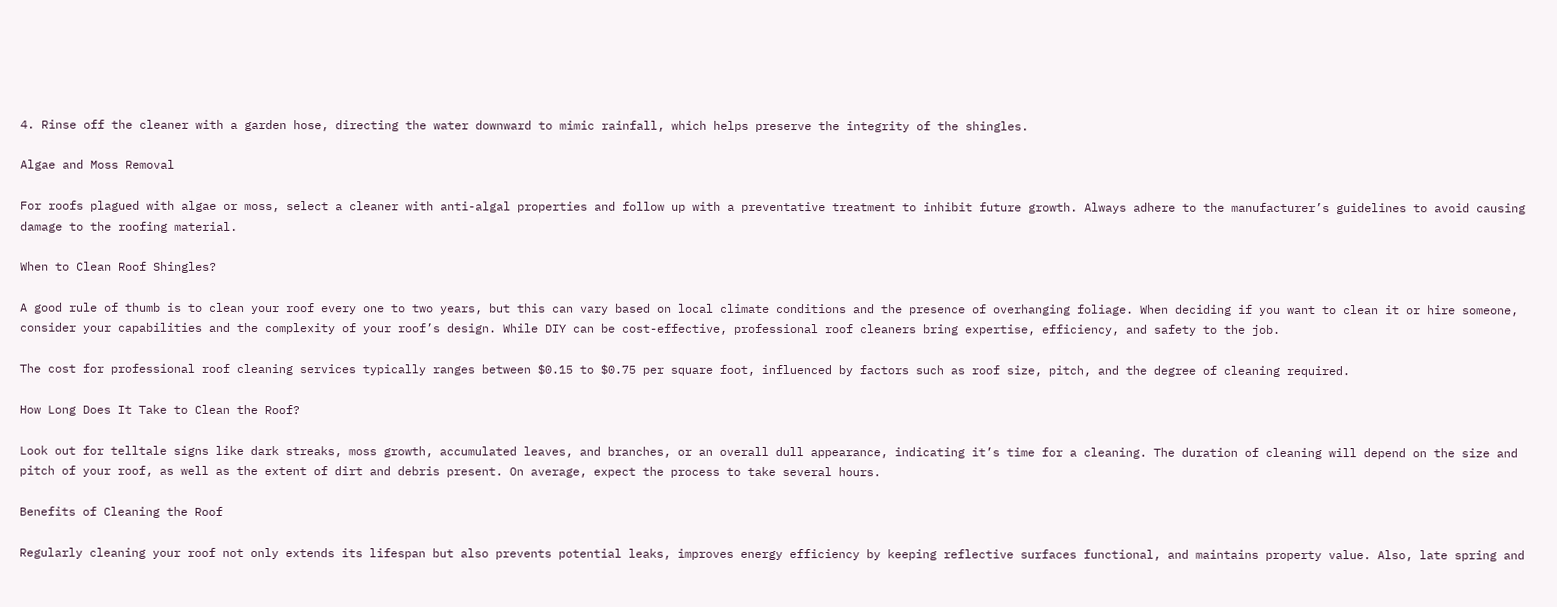4. Rinse off the cleaner with a garden hose, directing the water downward to mimic rainfall, which helps preserve the integrity of the shingles.

Algae and Moss Removal

For roofs plagued with algae or moss, select a cleaner with anti-algal properties and follow up with a preventative treatment to inhibit future growth. Always adhere to the manufacturer’s guidelines to avoid causing damage to the roofing material.

When to Clean Roof Shingles?

A good rule of thumb is to clean your roof every one to two years, but this can vary based on local climate conditions and the presence of overhanging foliage. When deciding if you want to clean it or hire someone, consider your capabilities and the complexity of your roof’s design. While DIY can be cost-effective, professional roof cleaners bring expertise, efficiency, and safety to the job.

The cost for professional roof cleaning services typically ranges between $0.15 to $0.75 per square foot, influenced by factors such as roof size, pitch, and the degree of cleaning required.

How Long Does It Take to Clean the Roof?

Look out for telltale signs like dark streaks, moss growth, accumulated leaves, and branches, or an overall dull appearance, indicating it’s time for a cleaning. The duration of cleaning will depend on the size and pitch of your roof, as well as the extent of dirt and debris present. On average, expect the process to take several hours.

Benefits of Cleaning the Roof

Regularly cleaning your roof not only extends its lifespan but also prevents potential leaks, improves energy efficiency by keeping reflective surfaces functional, and maintains property value. Also, late spring and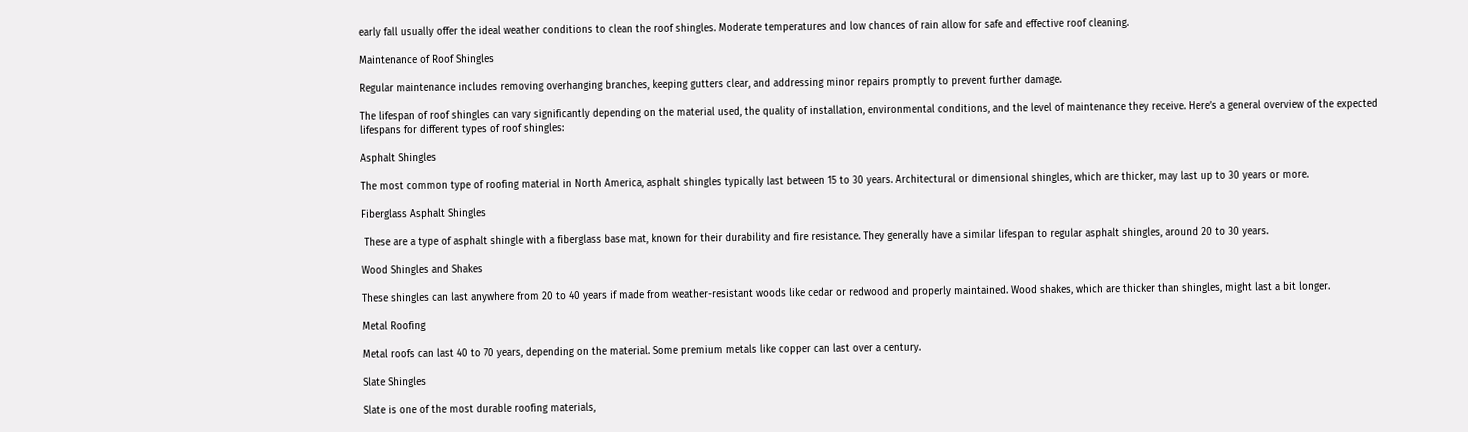early fall usually offer the ideal weather conditions to clean the roof shingles. Moderate temperatures and low chances of rain allow for safe and effective roof cleaning.

Maintenance of Roof Shingles

Regular maintenance includes removing overhanging branches, keeping gutters clear, and addressing minor repairs promptly to prevent further damage.

The lifespan of roof shingles can vary significantly depending on the material used, the quality of installation, environmental conditions, and the level of maintenance they receive. Here’s a general overview of the expected lifespans for different types of roof shingles:

Asphalt Shingles

The most common type of roofing material in North America, asphalt shingles typically last between 15 to 30 years. Architectural or dimensional shingles, which are thicker, may last up to 30 years or more.

Fiberglass Asphalt Shingles

 These are a type of asphalt shingle with a fiberglass base mat, known for their durability and fire resistance. They generally have a similar lifespan to regular asphalt shingles, around 20 to 30 years.

Wood Shingles and Shakes

These shingles can last anywhere from 20 to 40 years if made from weather-resistant woods like cedar or redwood and properly maintained. Wood shakes, which are thicker than shingles, might last a bit longer.

Metal Roofing

Metal roofs can last 40 to 70 years, depending on the material. Some premium metals like copper can last over a century.

Slate Shingles

Slate is one of the most durable roofing materials,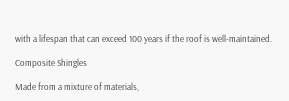with a lifespan that can exceed 100 years if the roof is well-maintained.

Composite Shingles

Made from a mixture of materials,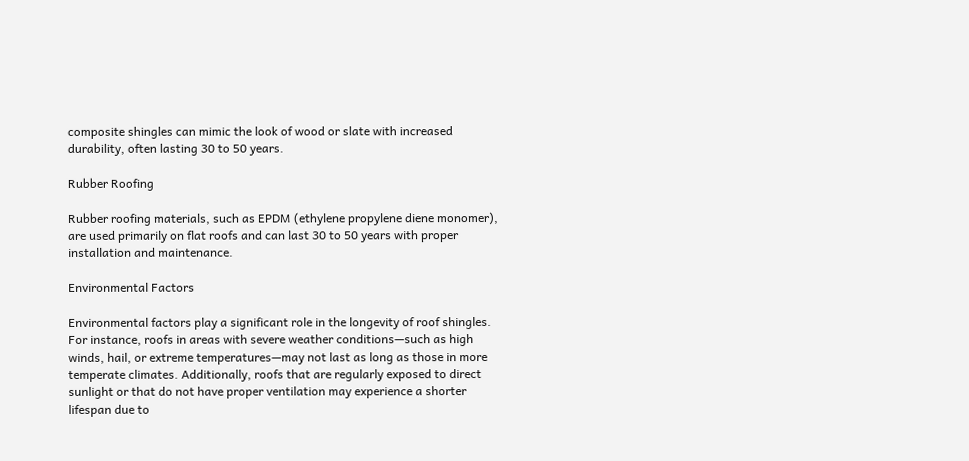composite shingles can mimic the look of wood or slate with increased durability, often lasting 30 to 50 years.

Rubber Roofing

Rubber roofing materials, such as EPDM (ethylene propylene diene monomer), are used primarily on flat roofs and can last 30 to 50 years with proper installation and maintenance.

Environmental Factors

Environmental factors play a significant role in the longevity of roof shingles. For instance, roofs in areas with severe weather conditions—such as high winds, hail, or extreme temperatures—may not last as long as those in more temperate climates. Additionally, roofs that are regularly exposed to direct sunlight or that do not have proper ventilation may experience a shorter lifespan due to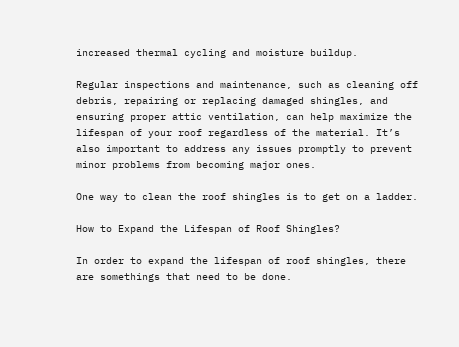increased thermal cycling and moisture buildup.

Regular inspections and maintenance, such as cleaning off debris, repairing or replacing damaged shingles, and ensuring proper attic ventilation, can help maximize the lifespan of your roof regardless of the material. It’s also important to address any issues promptly to prevent minor problems from becoming major ones.

One way to clean the roof shingles is to get on a ladder.

How to Expand the Lifespan of Roof Shingles?

In order to expand the lifespan of roof shingles, there are somethings that need to be done.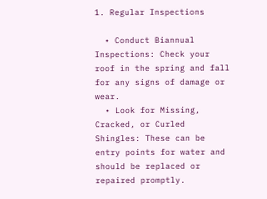1. Regular Inspections

  • Conduct Biannual Inspections: Check your roof in the spring and fall for any signs of damage or wear.
  • Look for Missing, Cracked, or Curled Shingles: These can be entry points for water and should be replaced or repaired promptly.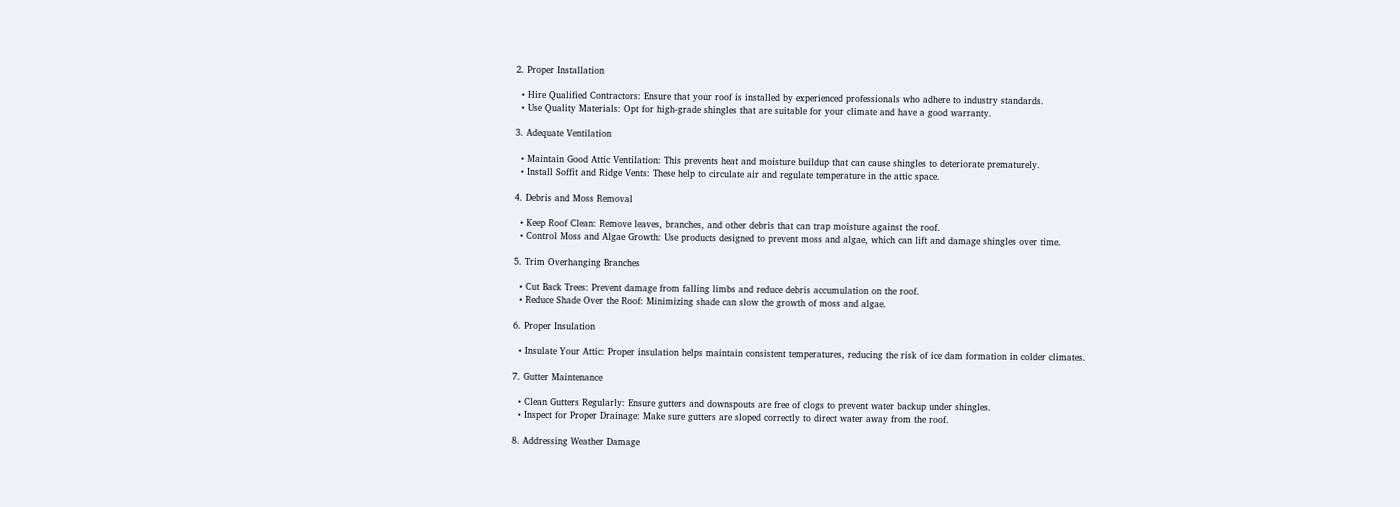2. Proper Installation

  • Hire Qualified Contractors: Ensure that your roof is installed by experienced professionals who adhere to industry standards.
  • Use Quality Materials: Opt for high-grade shingles that are suitable for your climate and have a good warranty.

3. Adequate Ventilation

  • Maintain Good Attic Ventilation: This prevents heat and moisture buildup that can cause shingles to deteriorate prematurely.
  • Install Soffit and Ridge Vents: These help to circulate air and regulate temperature in the attic space.

4. Debris and Moss Removal

  • Keep Roof Clean: Remove leaves, branches, and other debris that can trap moisture against the roof.
  • Control Moss and Algae Growth: Use products designed to prevent moss and algae, which can lift and damage shingles over time.

5. Trim Overhanging Branches

  • Cut Back Trees: Prevent damage from falling limbs and reduce debris accumulation on the roof.
  • Reduce Shade Over the Roof: Minimizing shade can slow the growth of moss and algae.

6. Proper Insulation

  • Insulate Your Attic: Proper insulation helps maintain consistent temperatures, reducing the risk of ice dam formation in colder climates.

7. Gutter Maintenance

  • Clean Gutters Regularly: Ensure gutters and downspouts are free of clogs to prevent water backup under shingles.
  • Inspect for Proper Drainage: Make sure gutters are sloped correctly to direct water away from the roof.

8. Addressing Weather Damage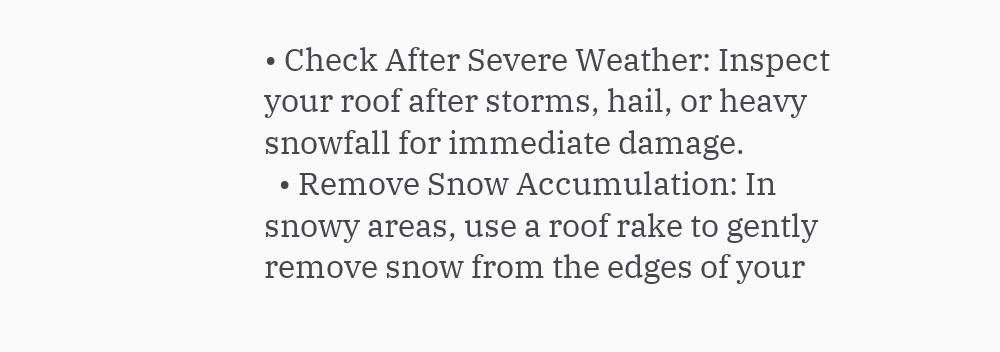• Check After Severe Weather: Inspect your roof after storms, hail, or heavy snowfall for immediate damage.
  • Remove Snow Accumulation: In snowy areas, use a roof rake to gently remove snow from the edges of your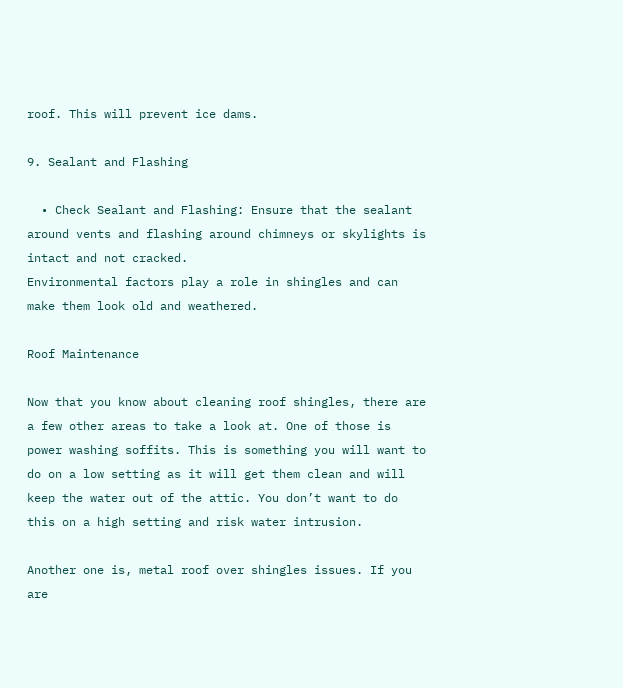roof. This will prevent ice dams.

9. Sealant and Flashing

  • Check Sealant and Flashing: Ensure that the sealant around vents and flashing around chimneys or skylights is intact and not cracked.
Environmental factors play a role in shingles and can make them look old and weathered.

Roof Maintenance

Now that you know about cleaning roof shingles, there are a few other areas to take a look at. One of those is power washing soffits. This is something you will want to do on a low setting as it will get them clean and will keep the water out of the attic. You don’t want to do this on a high setting and risk water intrusion.

Another one is, metal roof over shingles issues. If you are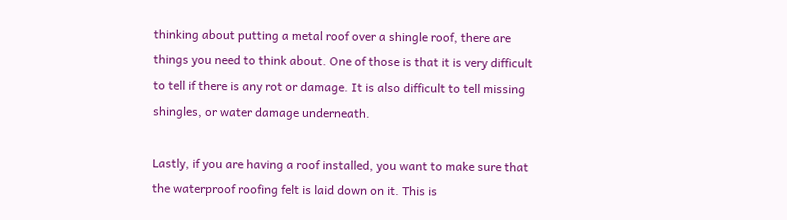thinking about putting a metal roof over a shingle roof, there are things you need to think about. One of those is that it is very difficult to tell if there is any rot or damage. It is also difficult to tell missing shingles, or water damage underneath.

Lastly, if you are having a roof installed, you want to make sure that the waterproof roofing felt is laid down on it. This is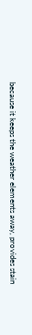because it keeps the weather elements away, provides stain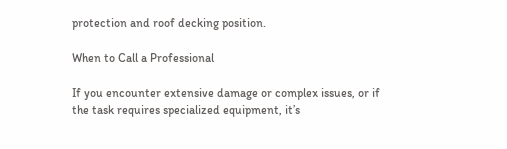protection and roof decking position.

When to Call a Professional

If you encounter extensive damage or complex issues, or if the task requires specialized equipment, it’s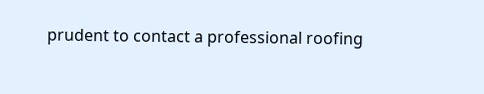prudent to contact a professional roofing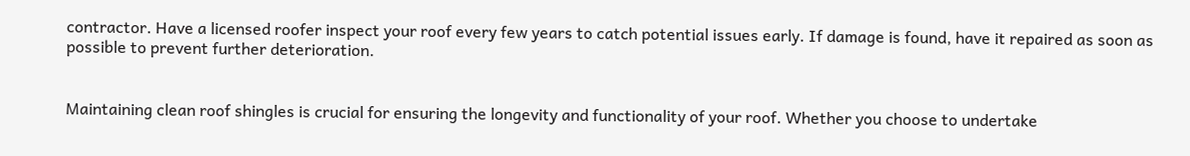contractor. Have a licensed roofer inspect your roof every few years to catch potential issues early. If damage is found, have it repaired as soon as possible to prevent further deterioration.


Maintaining clean roof shingles is crucial for ensuring the longevity and functionality of your roof. Whether you choose to undertake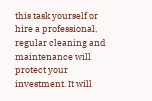this task yourself or hire a professional, regular cleaning and maintenance will protect your investment. It will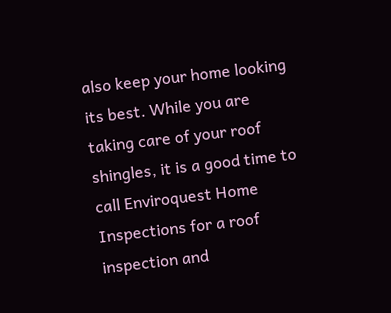also keep your home looking its best. While you are taking care of your roof shingles, it is a good time to call Enviroquest Home Inspections for a roof inspection and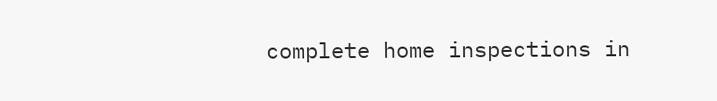complete home inspections in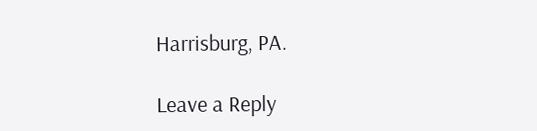Harrisburg, PA.

Leave a Reply